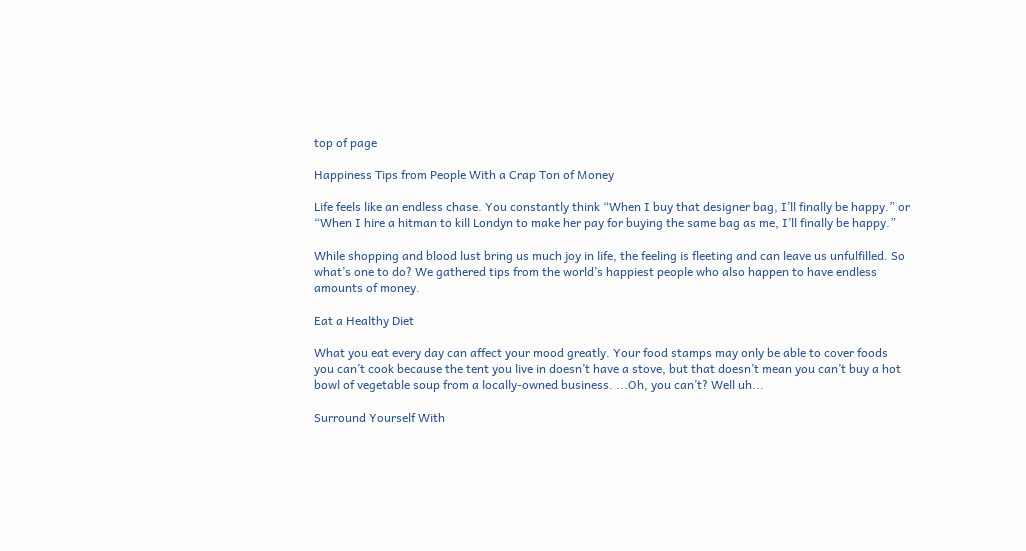top of page

Happiness Tips from People With a Crap Ton of Money

Life feels like an endless chase. You constantly think “When I buy that designer bag, I’ll finally be happy.” or “When I hire a hitman to kill Londyn to make her pay for buying the same bag as me, I’ll finally be happy.”

While shopping and blood lust bring us much joy in life, the feeling is fleeting and can leave us unfulfilled. So what’s one to do? We gathered tips from the world’s happiest people who also happen to have endless amounts of money.

Eat a Healthy Diet

What you eat every day can affect your mood greatly. Your food stamps may only be able to cover foods you can’t cook because the tent you live in doesn’t have a stove, but that doesn’t mean you can’t buy a hot bowl of vegetable soup from a locally-owned business. ...Oh, you can’t? Well uh...

Surround Yourself With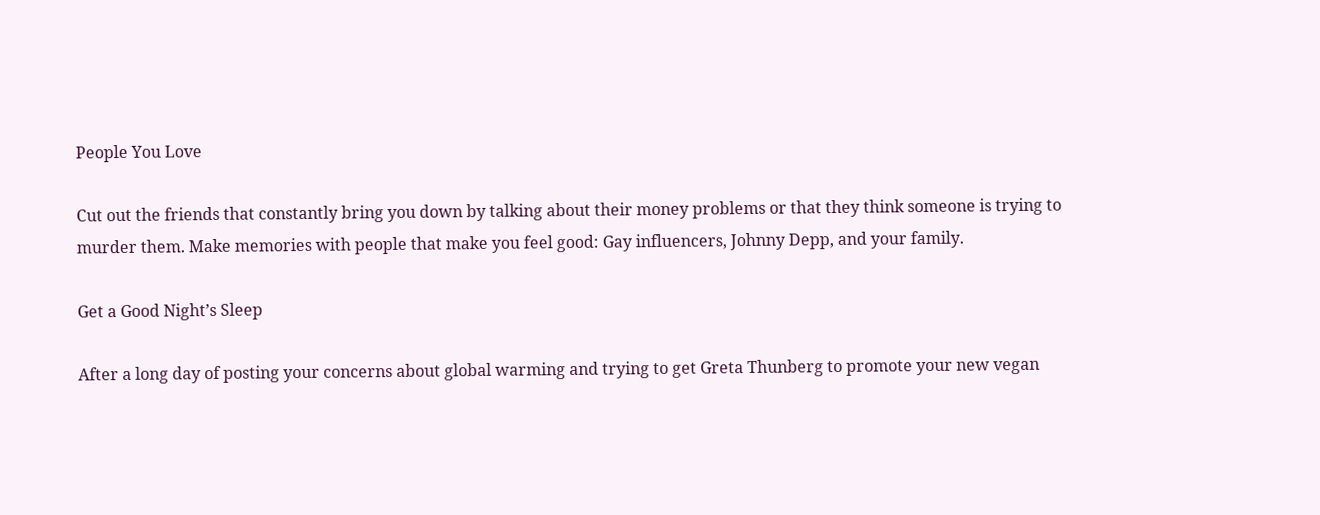People You Love

Cut out the friends that constantly bring you down by talking about their money problems or that they think someone is trying to murder them. Make memories with people that make you feel good: Gay influencers, Johnny Depp, and your family.

Get a Good Night’s Sleep

After a long day of posting your concerns about global warming and trying to get Greta Thunberg to promote your new vegan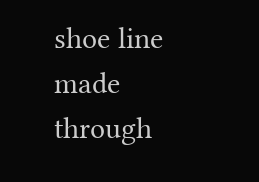shoe line made through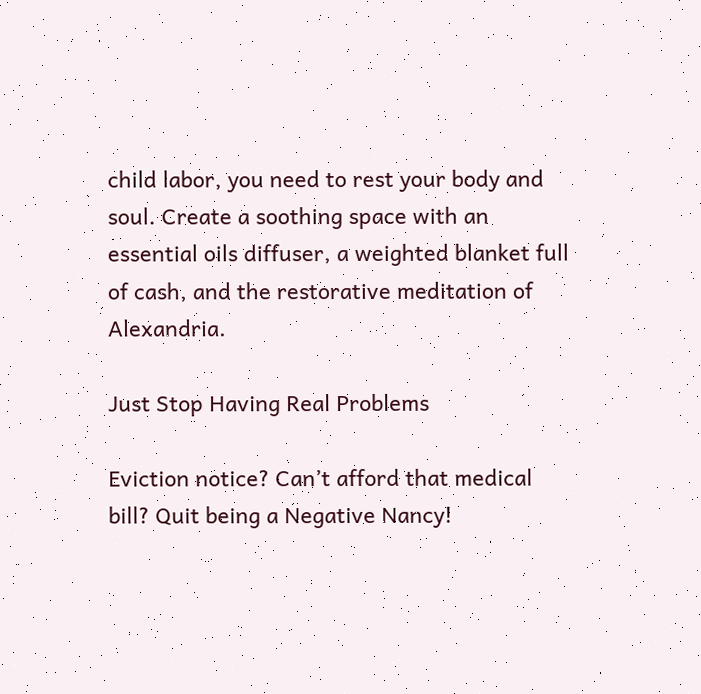child labor, you need to rest your body and soul. Create a soothing space with an essential oils diffuser, a weighted blanket full of cash, and the restorative meditation of Alexandria.

Just Stop Having Real Problems

Eviction notice? Can’t afford that medical bill? Quit being a Negative Nancy!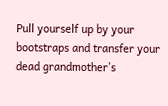Pull yourself up by your bootstraps and transfer your dead grandmother’s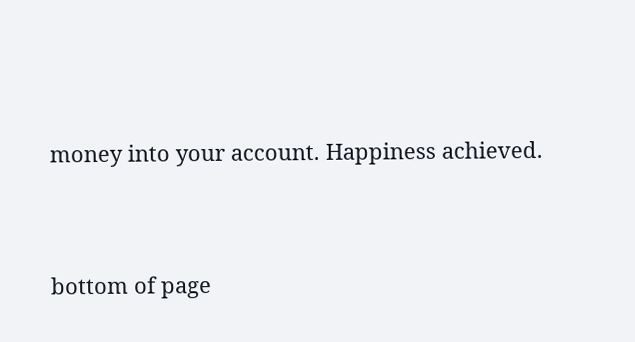money into your account. Happiness achieved.


bottom of page